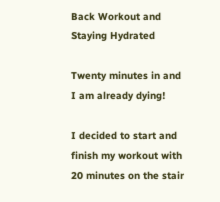Back Workout and Staying Hydrated

Twenty minutes in and I am already dying!

I decided to start and finish my workout with 20 minutes on the stair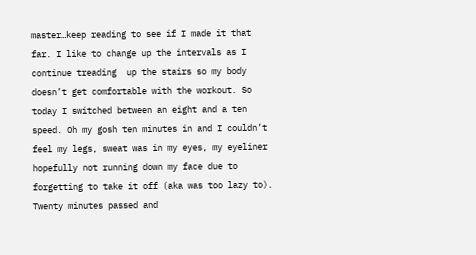master…keep reading to see if I made it that far. I like to change up the intervals as I continue treading  up the stairs so my body doesn’t get comfortable with the workout. So today I switched between an eight and a ten speed. Oh my gosh ten minutes in and I couldn’t feel my legs, sweat was in my eyes, my eyeliner hopefully not running down my face due to forgetting to take it off (aka was too lazy to). Twenty minutes passed and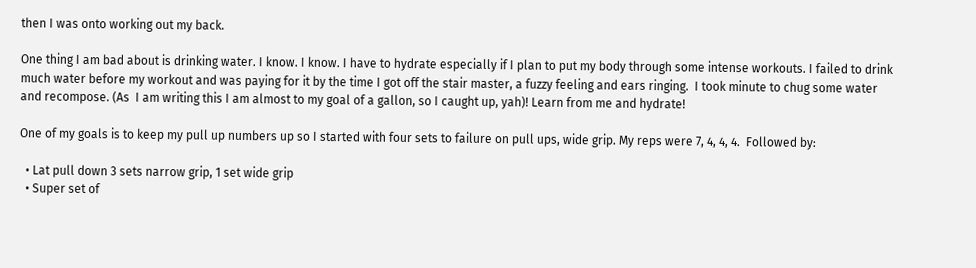then I was onto working out my back.

One thing I am bad about is drinking water. I know. I know. I have to hydrate especially if I plan to put my body through some intense workouts. I failed to drink much water before my workout and was paying for it by the time I got off the stair master, a fuzzy feeling and ears ringing.  I took minute to chug some water and recompose. (As  I am writing this I am almost to my goal of a gallon, so I caught up, yah)! Learn from me and hydrate!

One of my goals is to keep my pull up numbers up so I started with four sets to failure on pull ups, wide grip. My reps were 7, 4, 4, 4.  Followed by:

  • Lat pull down 3 sets narrow grip, 1 set wide grip
  • Super set of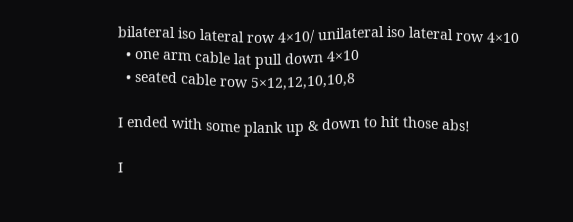bilateral iso lateral row 4×10/ unilateral iso lateral row 4×10
  • one arm cable lat pull down 4×10
  • seated cable row 5×12,12,10,10,8

I ended with some plank up & down to hit those abs!

I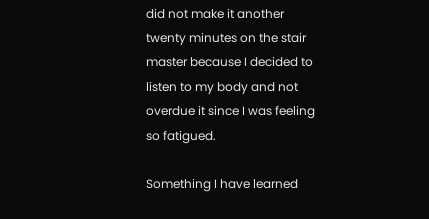did not make it another twenty minutes on the stair master because I decided to listen to my body and not overdue it since I was feeling so fatigued.

Something I have learned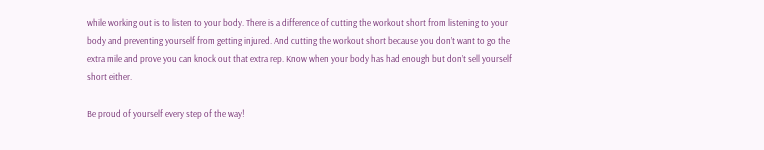while working out is to listen to your body. There is a difference of cutting the workout short from listening to your body and preventing yourself from getting injured. And cutting the workout short because you don’t want to go the extra mile and prove you can knock out that extra rep. Know when your body has had enough but don’t sell yourself short either.

Be proud of yourself every step of the way!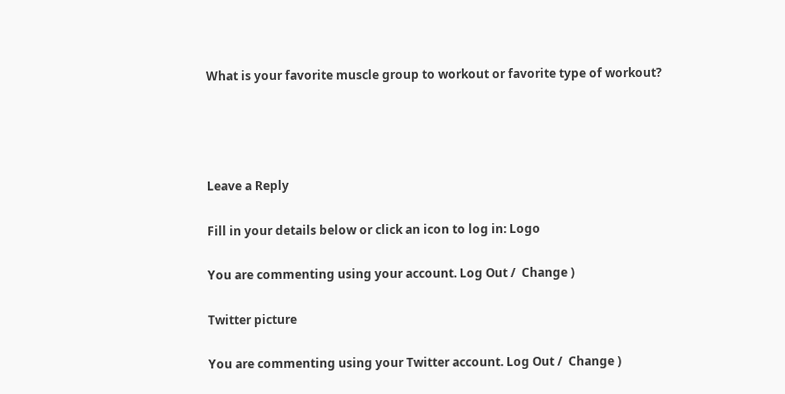What is your favorite muscle group to workout or favorite type of workout?




Leave a Reply

Fill in your details below or click an icon to log in: Logo

You are commenting using your account. Log Out /  Change )

Twitter picture

You are commenting using your Twitter account. Log Out /  Change )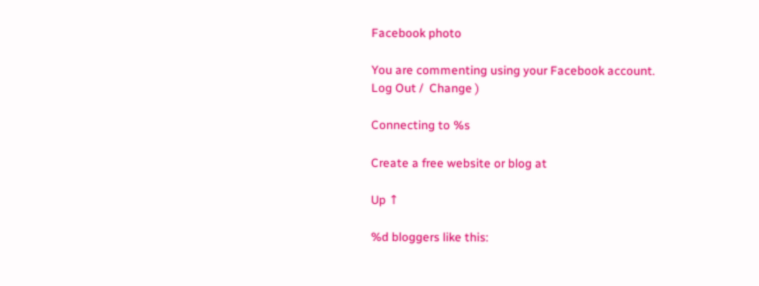Facebook photo

You are commenting using your Facebook account. Log Out /  Change )

Connecting to %s

Create a free website or blog at

Up ↑

%d bloggers like this: